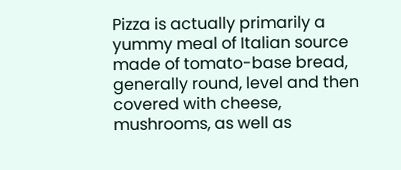Pizza is actually primarily a yummy meal of Italian source made of tomato-base bread, generally round, level and then covered with cheese, mushrooms, as well as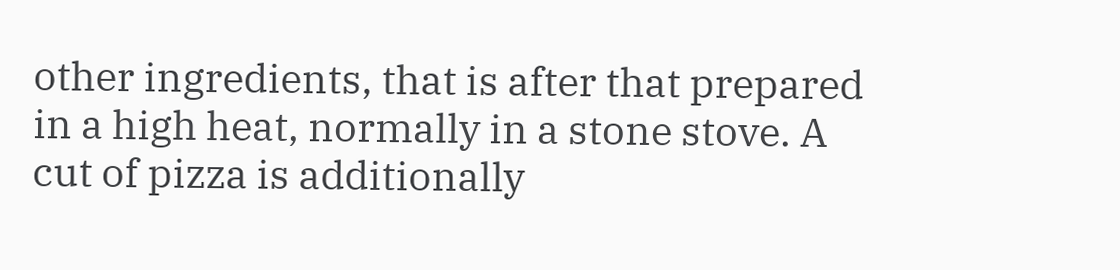other ingredients, that is after that prepared in a high heat, normally in a stone stove. A cut of pizza is additionally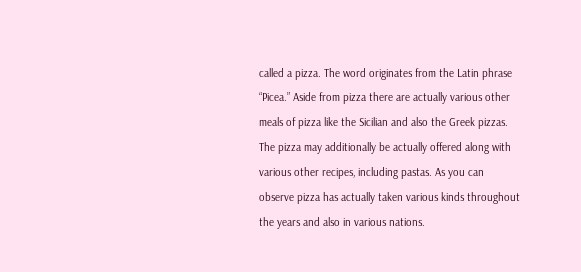called a pizza. The word originates from the Latin phrase “Picea.” Aside from pizza there are actually various other meals of pizza like the Sicilian and also the Greek pizzas. The pizza may additionally be actually offered along with various other recipes, including pastas. As you can observe pizza has actually taken various kinds throughout the years and also in various nations.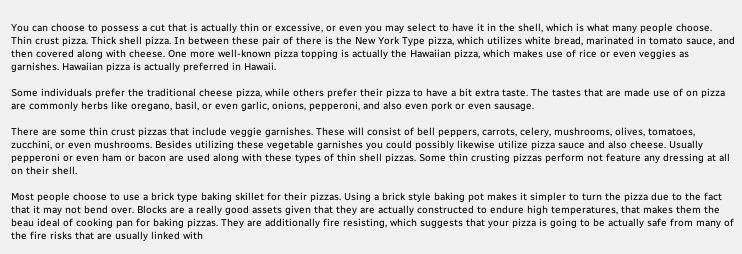You can choose to possess a cut that is actually thin or excessive, or even you may select to have it in the shell, which is what many people choose. Thin crust pizza. Thick shell pizza. In between these pair of there is the New York Type pizza, which utilizes white bread, marinated in tomato sauce, and then covered along with cheese. One more well-known pizza topping is actually the Hawaiian pizza, which makes use of rice or even veggies as garnishes. Hawaiian pizza is actually preferred in Hawaii.

Some individuals prefer the traditional cheese pizza, while others prefer their pizza to have a bit extra taste. The tastes that are made use of on pizza are commonly herbs like oregano, basil, or even garlic, onions, pepperoni, and also even pork or even sausage.

There are some thin crust pizzas that include veggie garnishes. These will consist of bell peppers, carrots, celery, mushrooms, olives, tomatoes, zucchini, or even mushrooms. Besides utilizing these vegetable garnishes you could possibly likewise utilize pizza sauce and also cheese. Usually pepperoni or even ham or bacon are used along with these types of thin shell pizzas. Some thin crusting pizzas perform not feature any dressing at all on their shell.

Most people choose to use a brick type baking skillet for their pizzas. Using a brick style baking pot makes it simpler to turn the pizza due to the fact that it may not bend over. Blocks are a really good assets given that they are actually constructed to endure high temperatures, that makes them the beau ideal of cooking pan for baking pizzas. They are additionally fire resisting, which suggests that your pizza is going to be actually safe from many of the fire risks that are usually linked with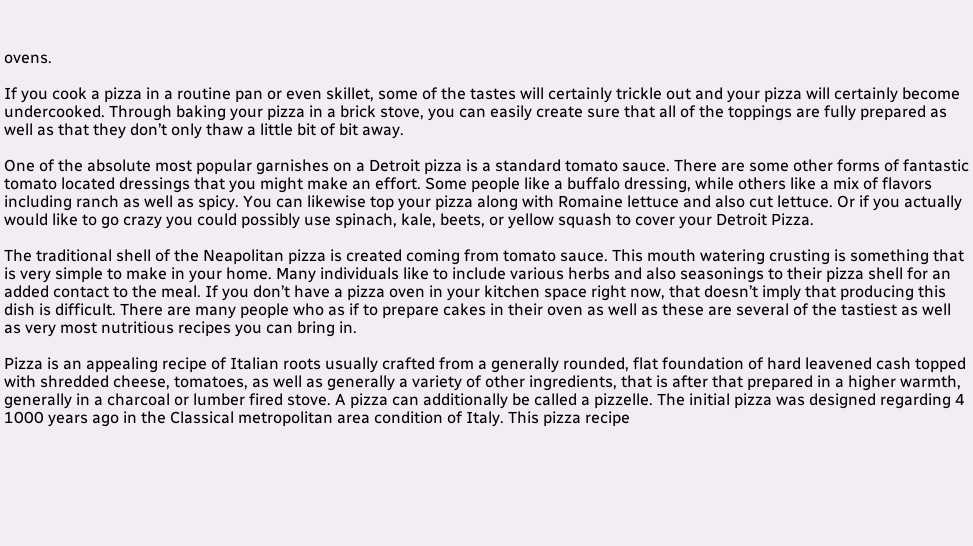ovens.

If you cook a pizza in a routine pan or even skillet, some of the tastes will certainly trickle out and your pizza will certainly become undercooked. Through baking your pizza in a brick stove, you can easily create sure that all of the toppings are fully prepared as well as that they don’t only thaw a little bit of bit away.

One of the absolute most popular garnishes on a Detroit pizza is a standard tomato sauce. There are some other forms of fantastic tomato located dressings that you might make an effort. Some people like a buffalo dressing, while others like a mix of flavors including ranch as well as spicy. You can likewise top your pizza along with Romaine lettuce and also cut lettuce. Or if you actually would like to go crazy you could possibly use spinach, kale, beets, or yellow squash to cover your Detroit Pizza.

The traditional shell of the Neapolitan pizza is created coming from tomato sauce. This mouth watering crusting is something that is very simple to make in your home. Many individuals like to include various herbs and also seasonings to their pizza shell for an added contact to the meal. If you don’t have a pizza oven in your kitchen space right now, that doesn’t imply that producing this dish is difficult. There are many people who as if to prepare cakes in their oven as well as these are several of the tastiest as well as very most nutritious recipes you can bring in.

Pizza is an appealing recipe of Italian roots usually crafted from a generally rounded, flat foundation of hard leavened cash topped with shredded cheese, tomatoes, as well as generally a variety of other ingredients, that is after that prepared in a higher warmth, generally in a charcoal or lumber fired stove. A pizza can additionally be called a pizzelle. The initial pizza was designed regarding 4 1000 years ago in the Classical metropolitan area condition of Italy. This pizza recipe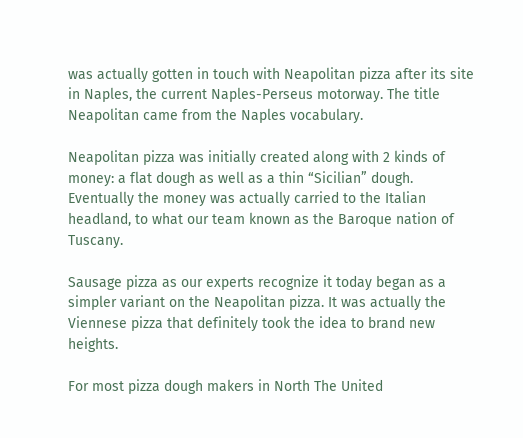was actually gotten in touch with Neapolitan pizza after its site in Naples, the current Naples-Perseus motorway. The title Neapolitan came from the Naples vocabulary.

Neapolitan pizza was initially created along with 2 kinds of money: a flat dough as well as a thin “Sicilian” dough. Eventually the money was actually carried to the Italian headland, to what our team known as the Baroque nation of Tuscany.

Sausage pizza as our experts recognize it today began as a simpler variant on the Neapolitan pizza. It was actually the Viennese pizza that definitely took the idea to brand new heights.

For most pizza dough makers in North The United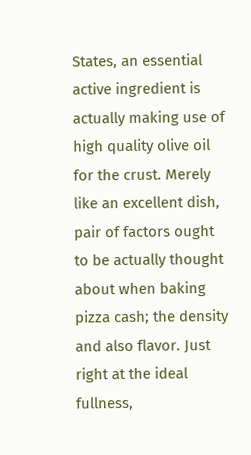States, an essential active ingredient is actually making use of high quality olive oil for the crust. Merely like an excellent dish, pair of factors ought to be actually thought about when baking pizza cash; the density and also flavor. Just right at the ideal fullness,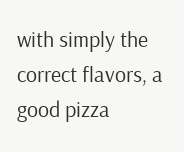with simply the correct flavors, a good pizza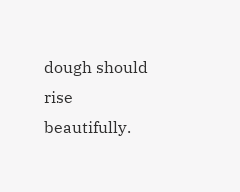dough should rise beautifully.